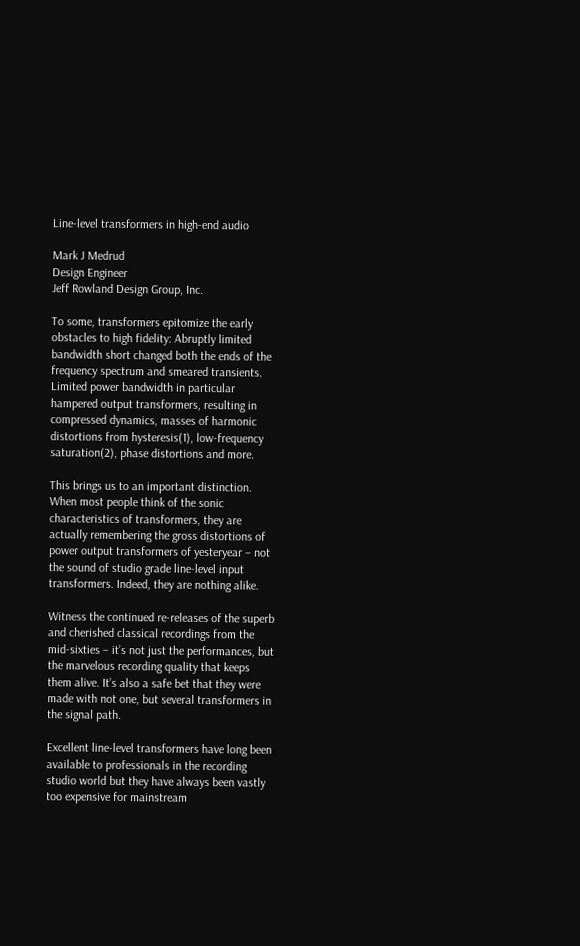Line-level transformers in high-end audio

Mark J Medrud
Design Engineer
Jeff Rowland Design Group, Inc.

To some, transformers epitomize the early obstacles to high fidelity: Abruptly limited bandwidth short changed both the ends of the frequency spectrum and smeared transients. Limited power bandwidth in particular hampered output transformers, resulting in compressed dynamics, masses of harmonic distortions from hysteresis(1), low-frequency saturation(2), phase distortions and more.

This brings us to an important distinction. When most people think of the sonic characteristics of transformers, they are actually remembering the gross distortions of power output transformers of yesteryear – not the sound of studio grade line-level input transformers. Indeed, they are nothing alike.

Witness the continued re-releases of the superb and cherished classical recordings from the mid-sixties – it’s not just the performances, but the marvelous recording quality that keeps them alive. It’s also a safe bet that they were made with not one, but several transformers in the signal path.

Excellent line-level transformers have long been available to professionals in the recording studio world but they have always been vastly too expensive for mainstream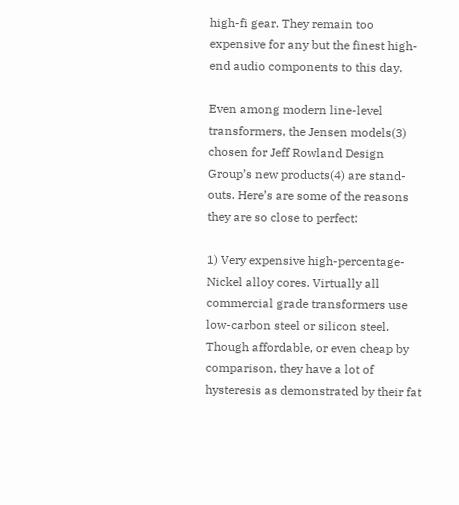high-fi gear. They remain too expensive for any but the finest high-end audio components to this day.

Even among modern line-level transformers, the Jensen models(3) chosen for Jeff Rowland Design Group’s new products(4) are stand-outs. Here’s are some of the reasons they are so close to perfect:

1) Very expensive high-percentage-Nickel alloy cores. Virtually all commercial grade transformers use low-carbon steel or silicon steel. Though affordable, or even cheap by comparison, they have a lot of hysteresis as demonstrated by their fat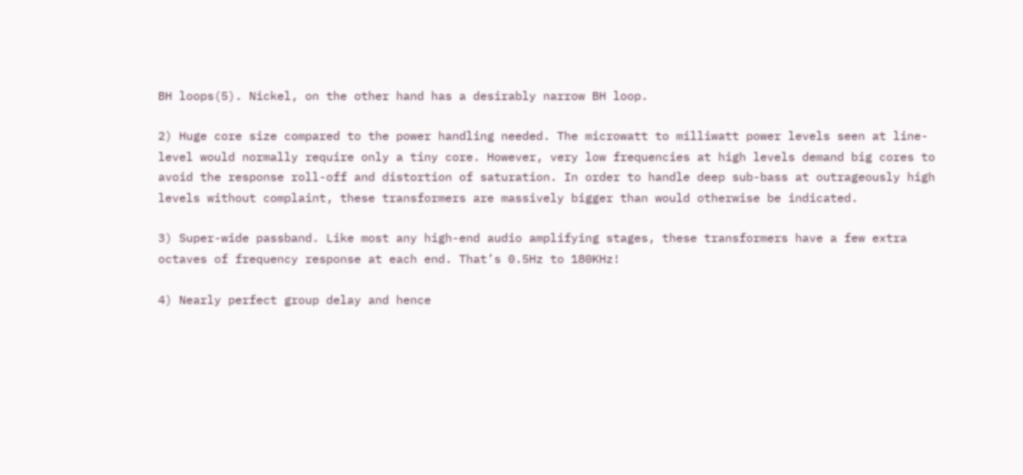BH loops(5). Nickel, on the other hand has a desirably narrow BH loop.

2) Huge core size compared to the power handling needed. The microwatt to milliwatt power levels seen at line-level would normally require only a tiny core. However, very low frequencies at high levels demand big cores to avoid the response roll-off and distortion of saturation. In order to handle deep sub-bass at outrageously high levels without complaint, these transformers are massively bigger than would otherwise be indicated.

3) Super-wide passband. Like most any high-end audio amplifying stages, these transformers have a few extra octaves of frequency response at each end. That’s 0.5Hz to 180KHz!

4) Nearly perfect group delay and hence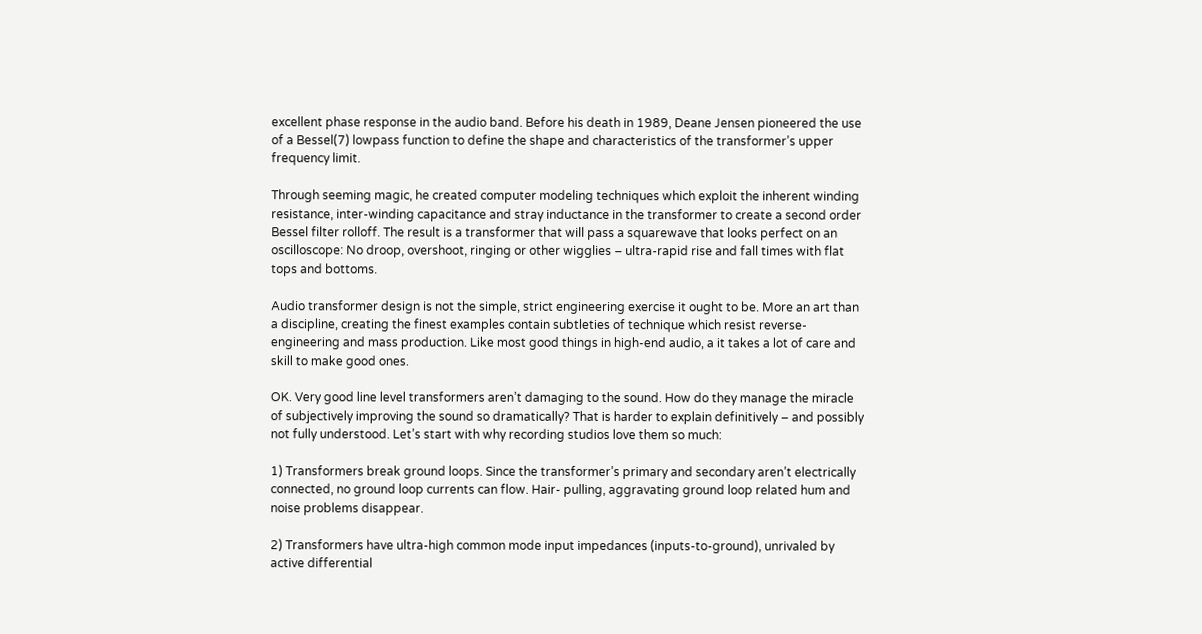excellent phase response in the audio band. Before his death in 1989, Deane Jensen pioneered the use of a Bessel(7) lowpass function to define the shape and characteristics of the transformer’s upper frequency limit.

Through seeming magic, he created computer modeling techniques which exploit the inherent winding resistance, inter-winding capacitance and stray inductance in the transformer to create a second order Bessel filter rolloff. The result is a transformer that will pass a squarewave that looks perfect on an oscilloscope: No droop, overshoot, ringing or other wigglies – ultra-rapid rise and fall times with flat tops and bottoms.

Audio transformer design is not the simple, strict engineering exercise it ought to be. More an art than a discipline, creating the finest examples contain subtleties of technique which resist reverse-engineering and mass production. Like most good things in high-end audio, a it takes a lot of care and skill to make good ones.

OK. Very good line level transformers aren’t damaging to the sound. How do they manage the miracle of subjectively improving the sound so dramatically? That is harder to explain definitively – and possibly not fully understood. Let’s start with why recording studios love them so much:

1) Transformers break ground loops. Since the transformer’s primary and secondary aren’t electrically connected, no ground loop currents can flow. Hair- pulling, aggravating ground loop related hum and noise problems disappear.

2) Transformers have ultra-high common mode input impedances (inputs-to-ground), unrivaled by active differential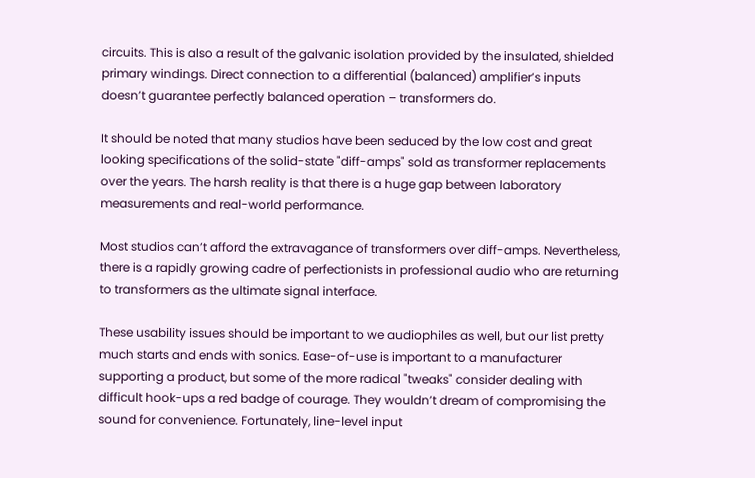circuits. This is also a result of the galvanic isolation provided by the insulated, shielded primary windings. Direct connection to a differential (balanced) amplifier’s inputs doesn’t guarantee perfectly balanced operation – transformers do.

It should be noted that many studios have been seduced by the low cost and great looking specifications of the solid-state "diff-amps" sold as transformer replacements over the years. The harsh reality is that there is a huge gap between laboratory measurements and real-world performance.

Most studios can’t afford the extravagance of transformers over diff-amps. Nevertheless, there is a rapidly growing cadre of perfectionists in professional audio who are returning to transformers as the ultimate signal interface.

These usability issues should be important to we audiophiles as well, but our list pretty much starts and ends with sonics. Ease-of-use is important to a manufacturer supporting a product, but some of the more radical "tweaks" consider dealing with difficult hook-ups a red badge of courage. They wouldn’t dream of compromising the sound for convenience. Fortunately, line-level input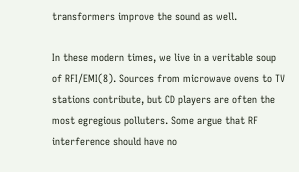transformers improve the sound as well.

In these modern times, we live in a veritable soup of RFI/EMI(8). Sources from microwave ovens to TV stations contribute, but CD players are often the most egregious polluters. Some argue that RF interference should have no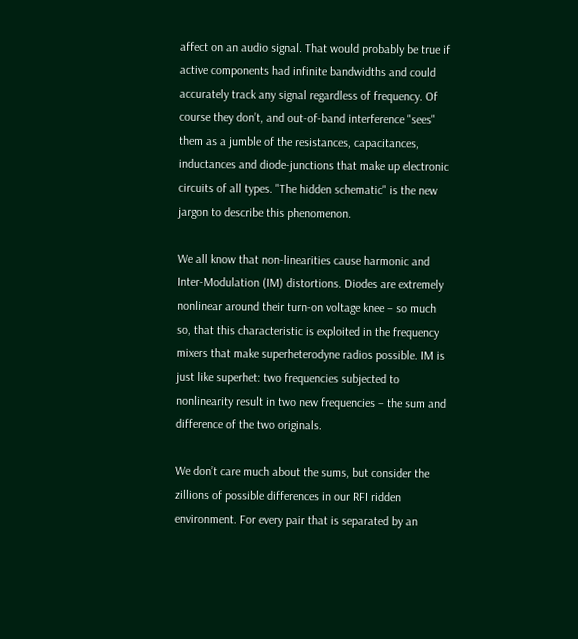affect on an audio signal. That would probably be true if active components had infinite bandwidths and could accurately track any signal regardless of frequency. Of course they don’t, and out-of-band interference "sees" them as a jumble of the resistances, capacitances, inductances and diode-junctions that make up electronic circuits of all types. "The hidden schematic" is the new jargon to describe this phenomenon.

We all know that non-linearities cause harmonic and Inter-Modulation (IM) distortions. Diodes are extremely nonlinear around their turn-on voltage knee – so much so, that this characteristic is exploited in the frequency mixers that make superheterodyne radios possible. IM is just like superhet: two frequencies subjected to nonlinearity result in two new frequencies – the sum and difference of the two originals.

We don’t care much about the sums, but consider the zillions of possible differences in our RFI ridden environment. For every pair that is separated by an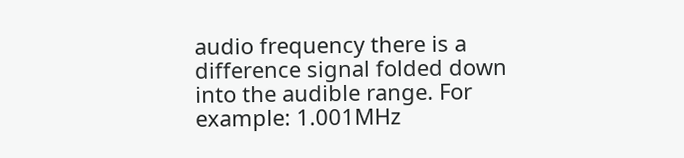audio frequency there is a difference signal folded down into the audible range. For example: 1.001MHz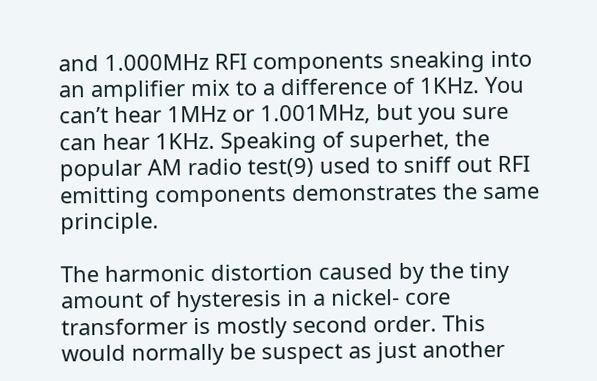and 1.000MHz RFI components sneaking into an amplifier mix to a difference of 1KHz. You can’t hear 1MHz or 1.001MHz, but you sure can hear 1KHz. Speaking of superhet, the popular AM radio test(9) used to sniff out RFI emitting components demonstrates the same principle.

The harmonic distortion caused by the tiny amount of hysteresis in a nickel- core transformer is mostly second order. This would normally be suspect as just another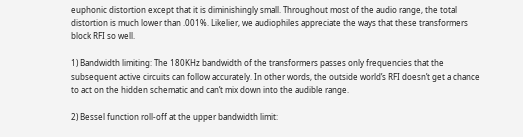euphonic distortion except that it is diminishingly small. Throughout most of the audio range, the total distortion is much lower than .001%. Likelier, we audiophiles appreciate the ways that these transformers block RFI so well.

1) Bandwidth limiting: The 180KHz bandwidth of the transformers passes only frequencies that the subsequent active circuits can follow accurately. In other words, the outside world’s RFI doesn’t get a chance to act on the hidden schematic and can’t mix down into the audible range.

2) Bessel function roll-off at the upper bandwidth limit: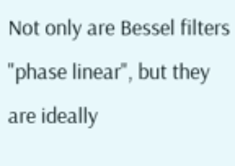Not only are Bessel filters "phase linear", but they are ideally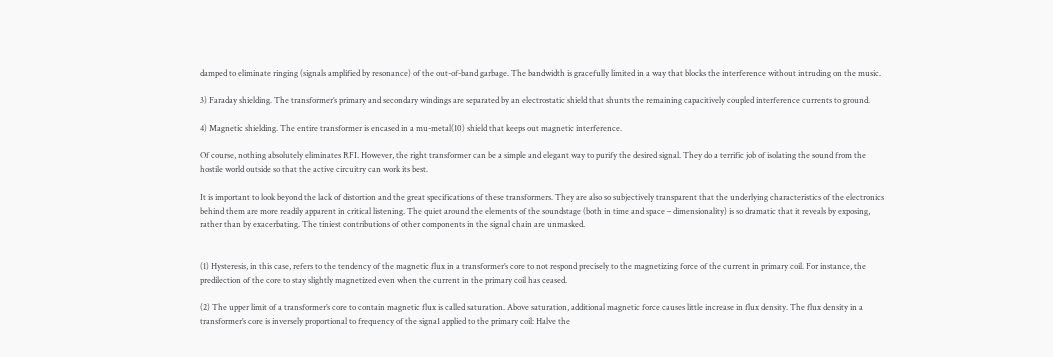damped to eliminate ringing (signals amplified by resonance) of the out-of-band garbage. The bandwidth is gracefully limited in a way that blocks the interference without intruding on the music.

3) Faraday shielding. The transformer’s primary and secondary windings are separated by an electrostatic shield that shunts the remaining capacitively coupled interference currents to ground.

4) Magnetic shielding. The entire transformer is encased in a mu-metal(10) shield that keeps out magnetic interference.

Of course, nothing absolutely eliminates RFI. However, the right transformer can be a simple and elegant way to purify the desired signal. They do a terrific job of isolating the sound from the hostile world outside so that the active circuitry can work its best.

It is important to look beyond the lack of distortion and the great specifications of these transformers. They are also so subjectively transparent that the underlying characteristics of the electronics behind them are more readily apparent in critical listening. The quiet around the elements of the soundstage (both in time and space – dimensionality) is so dramatic that it reveals by exposing, rather than by exacerbating. The tiniest contributions of other components in the signal chain are unmasked.


(1) Hysteresis, in this case, refers to the tendency of the magnetic flux in a transformer’s core to not respond precisely to the magnetizing force of the current in primary coil. For instance, the predilection of the core to stay slightly magnetized even when the current in the primary coil has ceased.

(2) The upper limit of a transformer’s core to contain magnetic flux is called saturation. Above saturation, additional magnetic force causes little increase in flux density. The flux density in a transformer’s core is inversely proportional to frequency of the signa1 applied to the primary coil: Halve the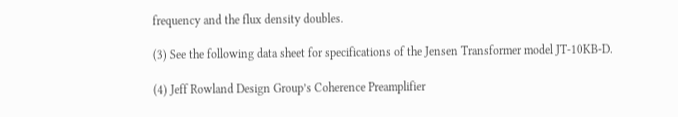frequency and the flux density doubles.

(3) See the following data sheet for specifications of the Jensen Transformer model JT-10KB-D.

(4) Jeff Rowland Design Group’s Coherence Preamplifier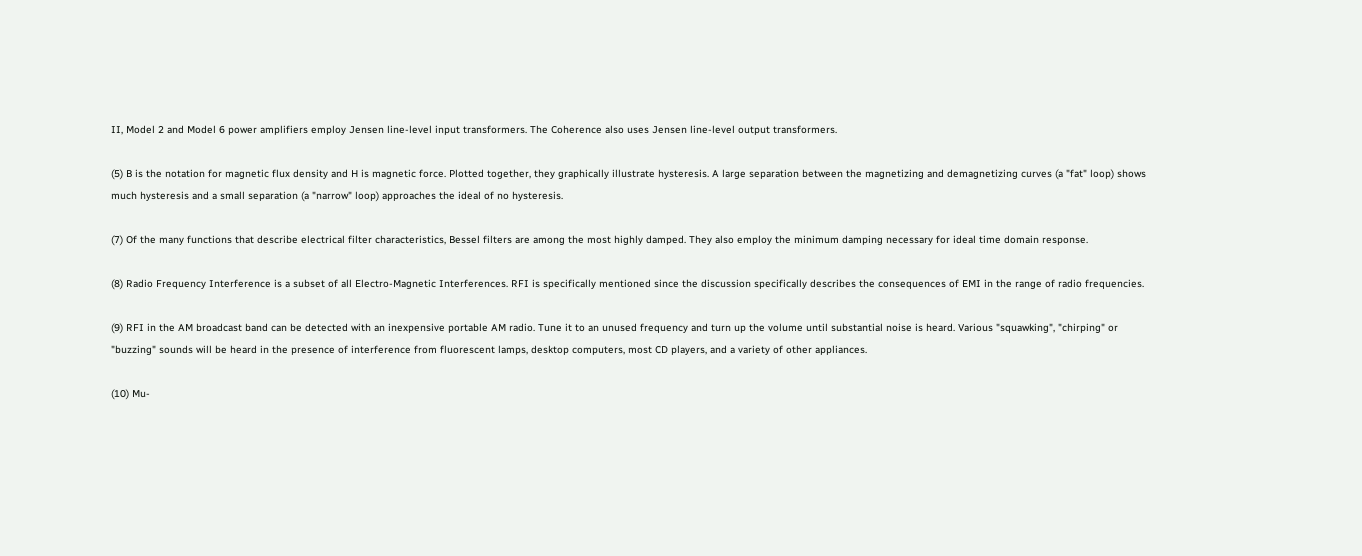II, Model 2 and Model 6 power amplifiers employ Jensen line-level input transformers. The Coherence also uses Jensen line-level output transformers.

(5) B is the notation for magnetic flux density and H is magnetic force. Plotted together, they graphically illustrate hysteresis. A large separation between the magnetizing and demagnetizing curves (a "fat" loop) shows much hysteresis and a small separation (a "narrow" loop) approaches the ideal of no hysteresis.

(7) Of the many functions that describe electrical filter characteristics, Bessel filters are among the most highly damped. They also employ the minimum damping necessary for ideal time domain response.

(8) Radio Frequency Interference is a subset of all Electro-Magnetic Interferences. RFI is specifically mentioned since the discussion specifically describes the consequences of EMI in the range of radio frequencies.

(9) RFI in the AM broadcast band can be detected with an inexpensive portable AM radio. Tune it to an unused frequency and turn up the volume until substantial noise is heard. Various "squawking", "chirping" or "buzzing" sounds will be heard in the presence of interference from fluorescent lamps, desktop computers, most CD players, and a variety of other appliances.

(10) Mu-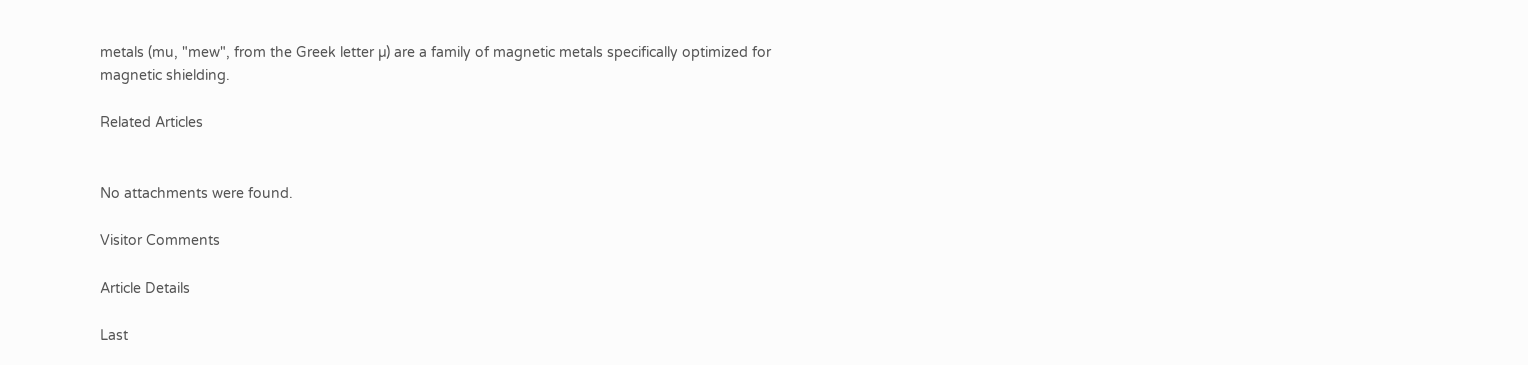metals (mu, "mew", from the Greek letter µ) are a family of magnetic metals specifically optimized for magnetic shielding.

Related Articles


No attachments were found.

Visitor Comments

Article Details

Last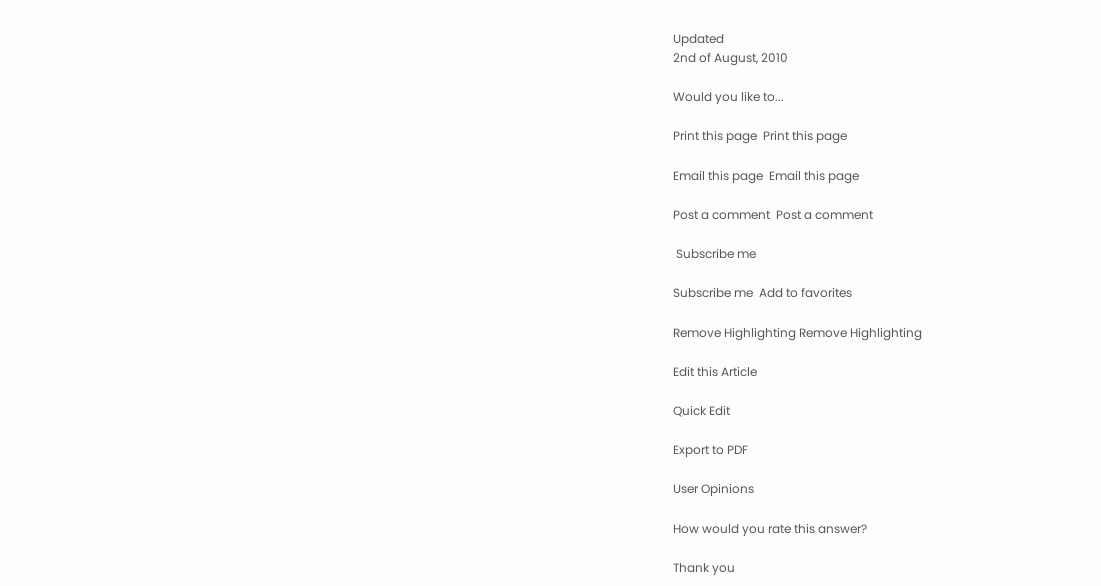Updated
2nd of August, 2010

Would you like to...

Print this page  Print this page

Email this page  Email this page

Post a comment  Post a comment

 Subscribe me

Subscribe me  Add to favorites

Remove Highlighting Remove Highlighting

Edit this Article

Quick Edit

Export to PDF

User Opinions

How would you rate this answer?

Thank you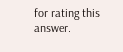for rating this answer.